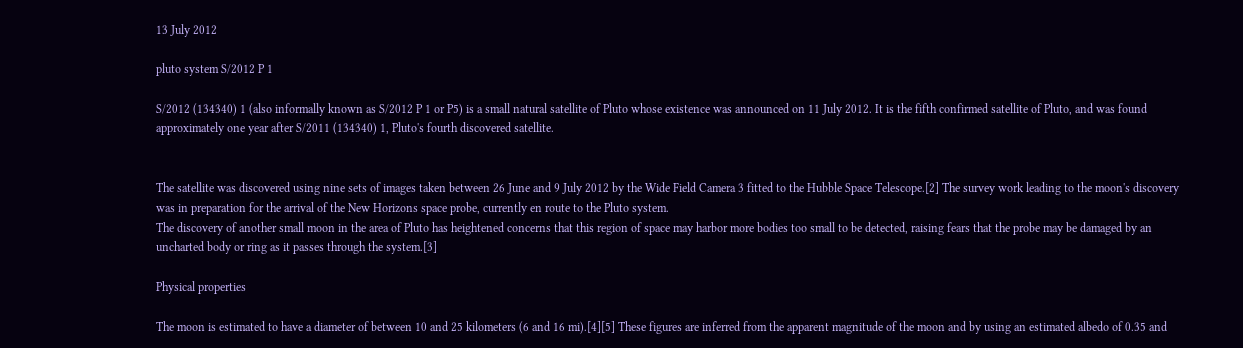13 July 2012

pluto system S/2012 P 1

S/2012 (134340) 1 (also informally known as S/2012 P 1 or P5) is a small natural satellite of Pluto whose existence was announced on 11 July 2012. It is the fifth confirmed satellite of Pluto, and was found approximately one year after S/2011 (134340) 1, Pluto's fourth discovered satellite.


The satellite was discovered using nine sets of images taken between 26 June and 9 July 2012 by the Wide Field Camera 3 fitted to the Hubble Space Telescope.[2] The survey work leading to the moon's discovery was in preparation for the arrival of the New Horizons space probe, currently en route to the Pluto system.
The discovery of another small moon in the area of Pluto has heightened concerns that this region of space may harbor more bodies too small to be detected, raising fears that the probe may be damaged by an uncharted body or ring as it passes through the system.[3]

Physical properties

The moon is estimated to have a diameter of between 10 and 25 kilometers (6 and 16 mi).[4][5] These figures are inferred from the apparent magnitude of the moon and by using an estimated albedo of 0.35 and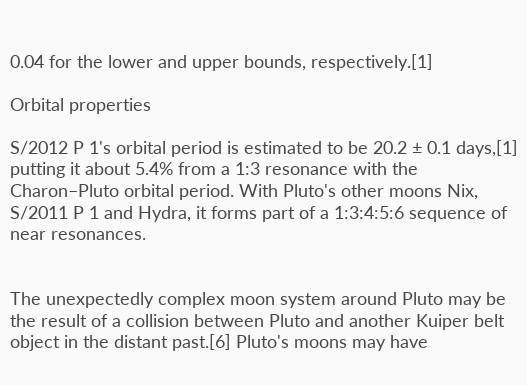0.04 for the lower and upper bounds, respectively.[1]

Orbital properties

S/2012 P 1's orbital period is estimated to be 20.2 ± 0.1 days,[1] putting it about 5.4% from a 1:3 resonance with the Charon–Pluto orbital period. With Pluto's other moons Nix, S/2011 P 1 and Hydra, it forms part of a 1:3:4:5:6 sequence of near resonances.


The unexpectedly complex moon system around Pluto may be the result of a collision between Pluto and another Kuiper belt object in the distant past.[6] Pluto's moons may have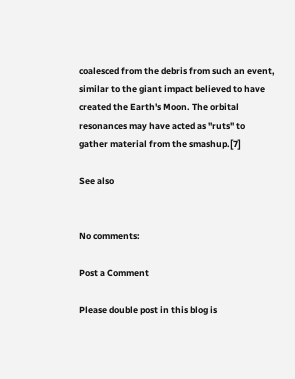coalesced from the debris from such an event, similar to the giant impact believed to have created the Earth's Moon. The orbital resonances may have acted as "ruts" to gather material from the smashup.[7]

See also


No comments:

Post a Comment

Please double post in this blog is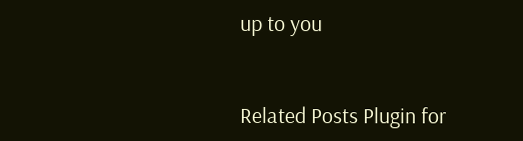up to you


Related Posts Plugin for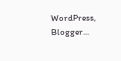WordPress, Blogger...